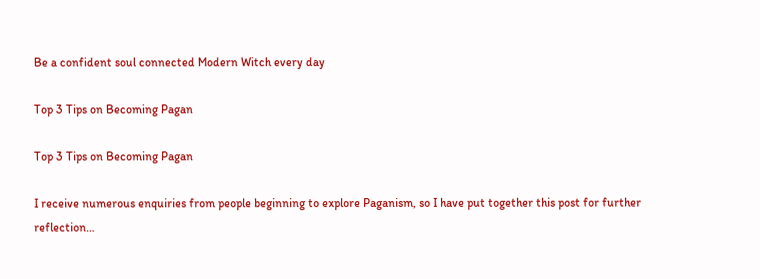Be a confident soul connected Modern Witch every day

Top 3 Tips on Becoming Pagan

Top 3 Tips on Becoming Pagan

I receive numerous enquiries from people beginning to explore Paganism, so I have put together this post for further reflection…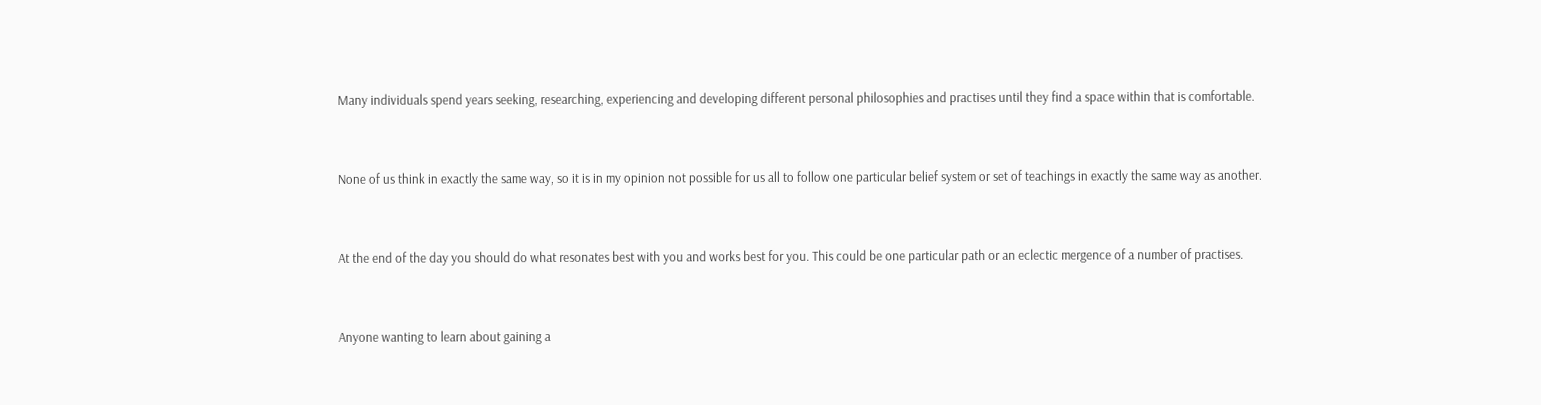Many individuals spend years seeking, researching, experiencing and developing different personal philosophies and practises until they find a space within that is comfortable.


None of us think in exactly the same way, so it is in my opinion not possible for us all to follow one particular belief system or set of teachings in exactly the same way as another.


At the end of the day you should do what resonates best with you and works best for you. This could be one particular path or an eclectic mergence of a number of practises.


Anyone wanting to learn about gaining a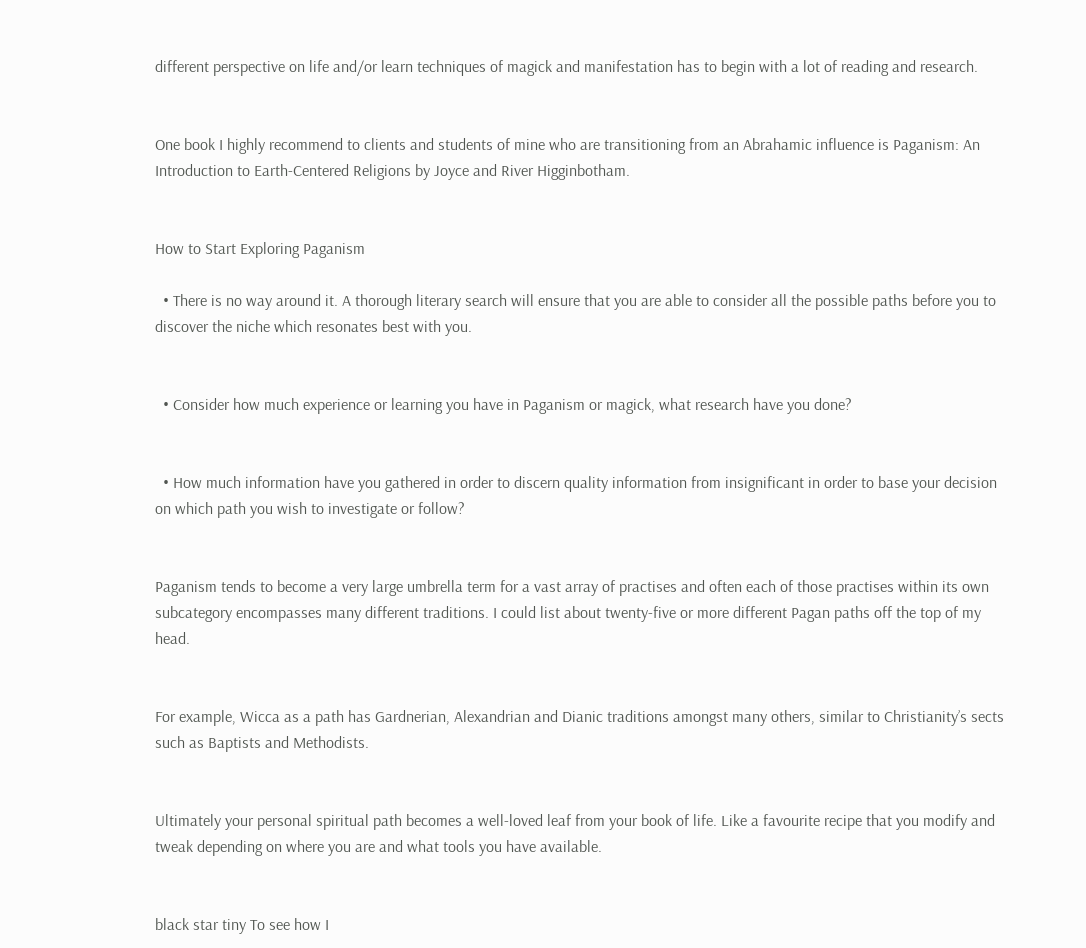different perspective on life and/or learn techniques of magick and manifestation has to begin with a lot of reading and research.


One book I highly recommend to clients and students of mine who are transitioning from an Abrahamic influence is Paganism: An Introduction to Earth-Centered Religions by Joyce and River Higginbotham.


How to Start Exploring Paganism

  • There is no way around it. A thorough literary search will ensure that you are able to consider all the possible paths before you to discover the niche which resonates best with you.


  • Consider how much experience or learning you have in Paganism or magick, what research have you done?


  • How much information have you gathered in order to discern quality information from insignificant in order to base your decision on which path you wish to investigate or follow?


Paganism tends to become a very large umbrella term for a vast array of practises and often each of those practises within its own subcategory encompasses many different traditions. I could list about twenty-five or more different Pagan paths off the top of my head.


For example, Wicca as a path has Gardnerian, Alexandrian and Dianic traditions amongst many others, similar to Christianity’s sects such as Baptists and Methodists.


Ultimately your personal spiritual path becomes a well-loved leaf from your book of life. Like a favourite recipe that you modify and tweak depending on where you are and what tools you have available.


black star tiny To see how I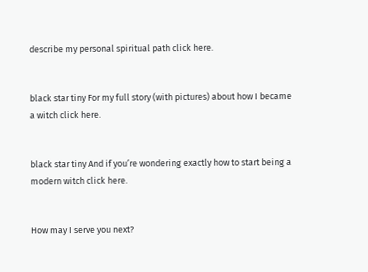describe my personal spiritual path click here.


black star tiny For my full story (with pictures) about how I became a witch click here.


black star tiny And if you’re wondering exactly how to start being a modern witch click here.


How may I serve you next?